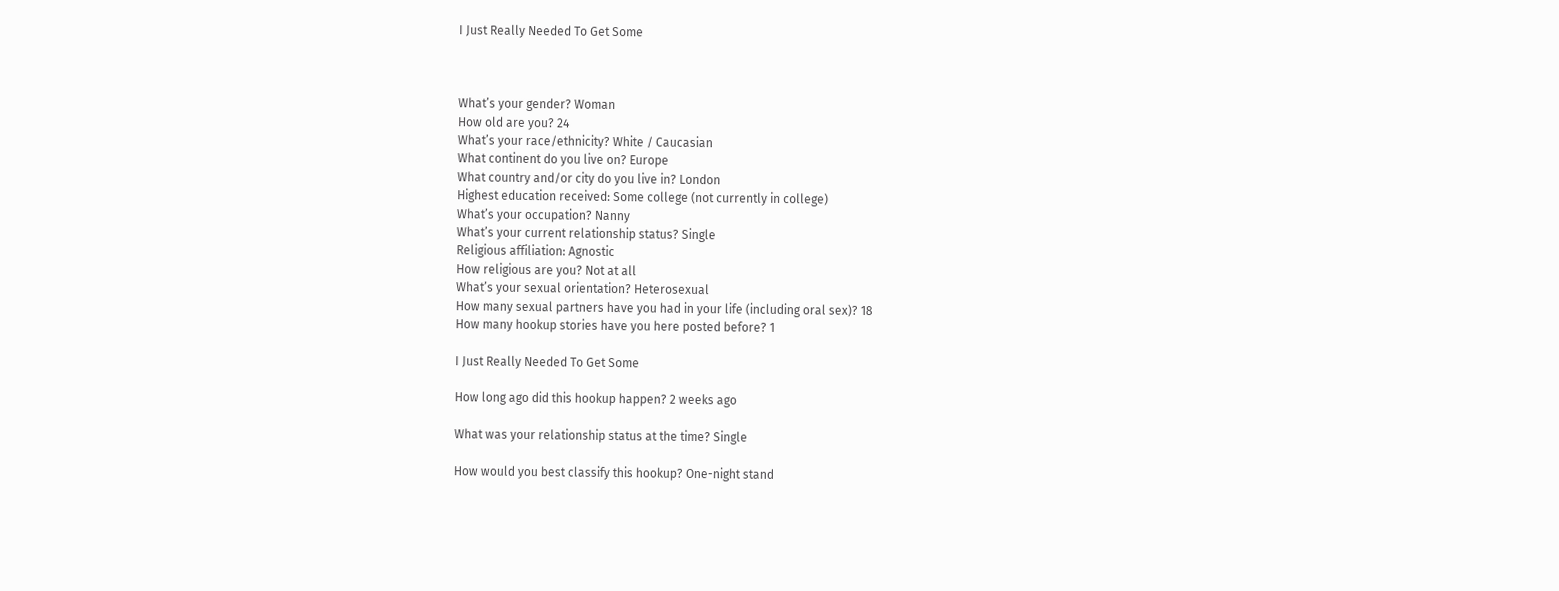I Just Really Needed To Get Some



What’s your gender? Woman
How old are you? 24
What’s your race/ethnicity? White / Caucasian
What continent do you live on? Europe
What country and/or city do you live in? London
Highest education received: Some college (not currently in college)
What’s your occupation? Nanny
What’s your current relationship status? Single
Religious affiliation: Agnostic
How religious are you? Not at all
What’s your sexual orientation? Heterosexual
How many sexual partners have you had in your life (including oral sex)? 18
How many hookup stories have you here posted before? 1

I Just Really Needed To Get Some

How long ago did this hookup happen? 2 weeks ago

What was your relationship status at the time? Single

How would you best classify this hookup? One-night stand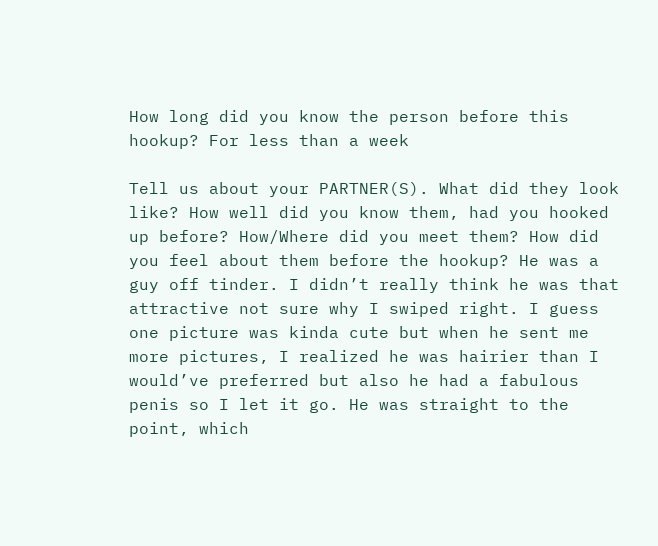How long did you know the person before this hookup? For less than a week

Tell us about your PARTNER(S). What did they look like? How well did you know them, had you hooked up before? How/Where did you meet them? How did you feel about them before the hookup? He was a guy off tinder. I didn’t really think he was that attractive not sure why I swiped right. I guess one picture was kinda cute but when he sent me more pictures, I realized he was hairier than I would’ve preferred but also he had a fabulous penis so I let it go. He was straight to the point, which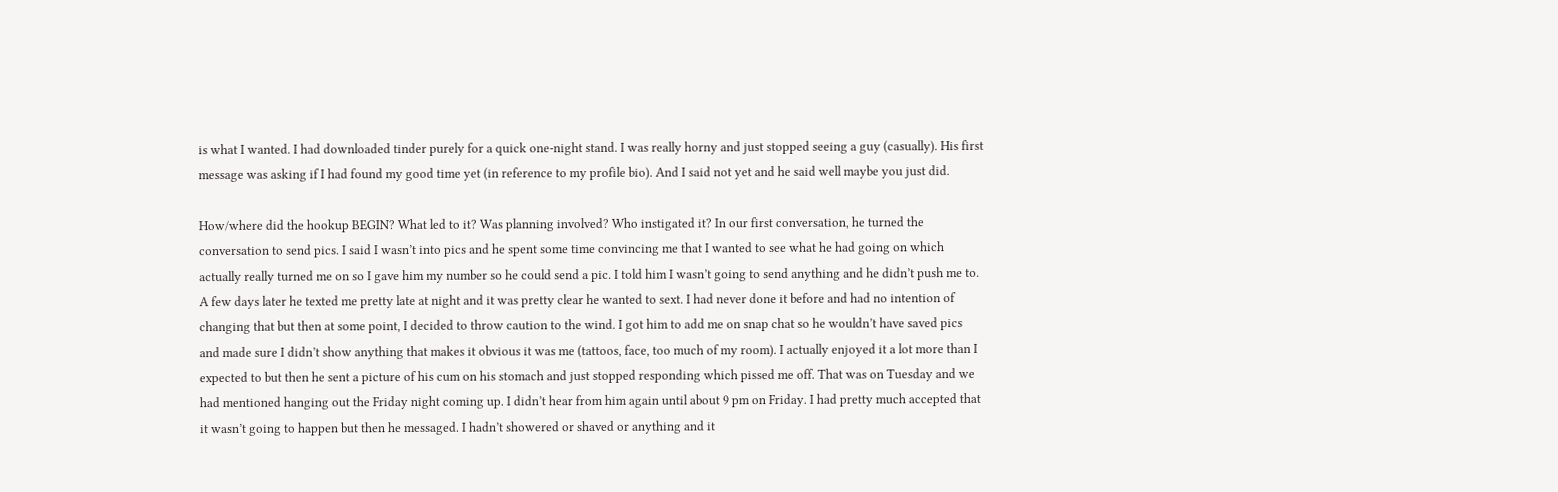is what I wanted. I had downloaded tinder purely for a quick one-night stand. I was really horny and just stopped seeing a guy (casually). His first message was asking if I had found my good time yet (in reference to my profile bio). And I said not yet and he said well maybe you just did.

How/where did the hookup BEGIN? What led to it? Was planning involved? Who instigated it? In our first conversation, he turned the conversation to send pics. I said I wasn’t into pics and he spent some time convincing me that I wanted to see what he had going on which actually really turned me on so I gave him my number so he could send a pic. I told him I wasn’t going to send anything and he didn’t push me to. A few days later he texted me pretty late at night and it was pretty clear he wanted to sext. I had never done it before and had no intention of changing that but then at some point, I decided to throw caution to the wind. I got him to add me on snap chat so he wouldn’t have saved pics and made sure I didn’t show anything that makes it obvious it was me (tattoos, face, too much of my room). I actually enjoyed it a lot more than I expected to but then he sent a picture of his cum on his stomach and just stopped responding which pissed me off. That was on Tuesday and we had mentioned hanging out the Friday night coming up. I didn’t hear from him again until about 9 pm on Friday. I had pretty much accepted that it wasn’t going to happen but then he messaged. I hadn’t showered or shaved or anything and it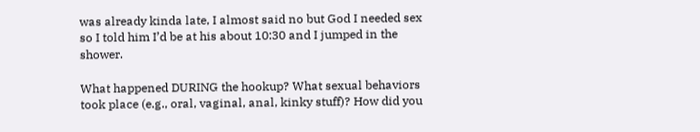was already kinda late, I almost said no but God I needed sex so I told him I’d be at his about 10:30 and I jumped in the shower.

What happened DURING the hookup? What sexual behaviors took place (e.g., oral, vaginal, anal, kinky stuff)? How did you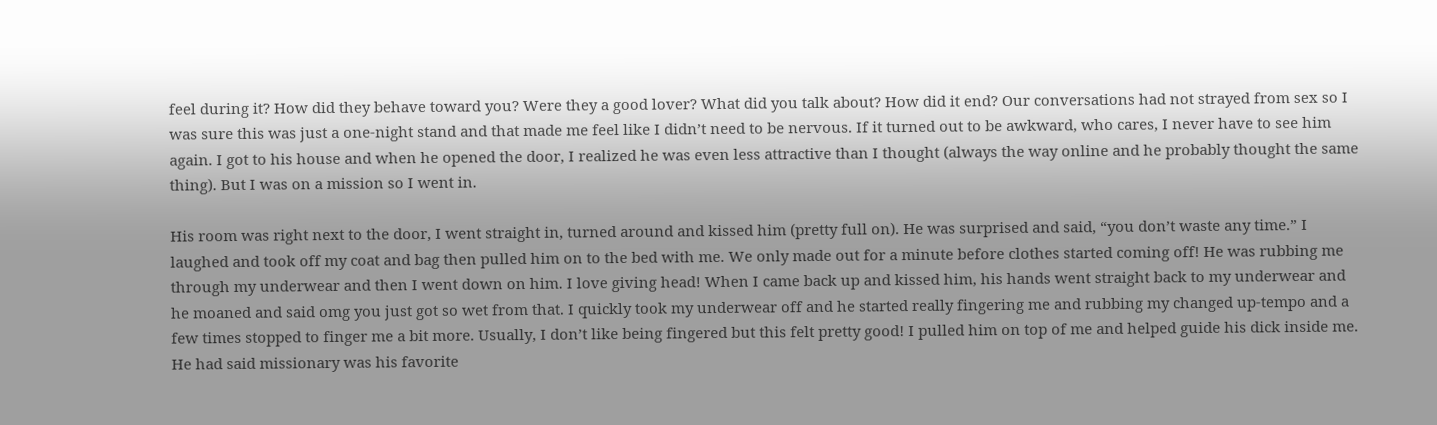feel during it? How did they behave toward you? Were they a good lover? What did you talk about? How did it end? Our conversations had not strayed from sex so I was sure this was just a one-night stand and that made me feel like I didn’t need to be nervous. If it turned out to be awkward, who cares, I never have to see him again. I got to his house and when he opened the door, I realized he was even less attractive than I thought (always the way online and he probably thought the same thing). But I was on a mission so I went in.

His room was right next to the door, I went straight in, turned around and kissed him (pretty full on). He was surprised and said, “you don’t waste any time.” I laughed and took off my coat and bag then pulled him on to the bed with me. We only made out for a minute before clothes started coming off! He was rubbing me through my underwear and then I went down on him. I love giving head! When I came back up and kissed him, his hands went straight back to my underwear and he moaned and said omg you just got so wet from that. I quickly took my underwear off and he started really fingering me and rubbing my changed up-tempo and a few times stopped to finger me a bit more. Usually, I don’t like being fingered but this felt pretty good! I pulled him on top of me and helped guide his dick inside me. He had said missionary was his favorite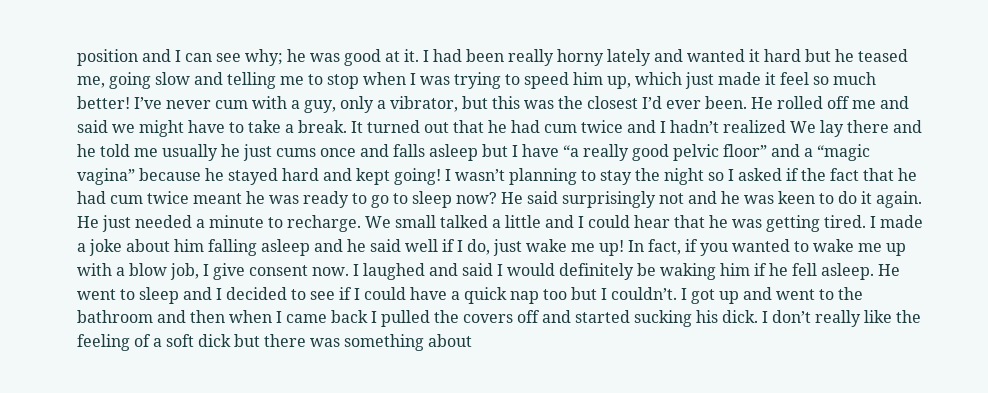position and I can see why; he was good at it. I had been really horny lately and wanted it hard but he teased me, going slow and telling me to stop when I was trying to speed him up, which just made it feel so much better! I’ve never cum with a guy, only a vibrator, but this was the closest I’d ever been. He rolled off me and said we might have to take a break. It turned out that he had cum twice and I hadn’t realized We lay there and he told me usually he just cums once and falls asleep but I have “a really good pelvic floor” and a “magic vagina” because he stayed hard and kept going! I wasn’t planning to stay the night so I asked if the fact that he had cum twice meant he was ready to go to sleep now? He said surprisingly not and he was keen to do it again. He just needed a minute to recharge. We small talked a little and I could hear that he was getting tired. I made a joke about him falling asleep and he said well if I do, just wake me up! In fact, if you wanted to wake me up with a blow job, I give consent now. I laughed and said I would definitely be waking him if he fell asleep. He went to sleep and I decided to see if I could have a quick nap too but I couldn’t. I got up and went to the bathroom and then when I came back I pulled the covers off and started sucking his dick. I don’t really like the feeling of a soft dick but there was something about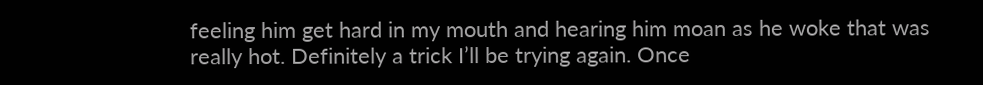feeling him get hard in my mouth and hearing him moan as he woke that was really hot. Definitely a trick I’ll be trying again. Once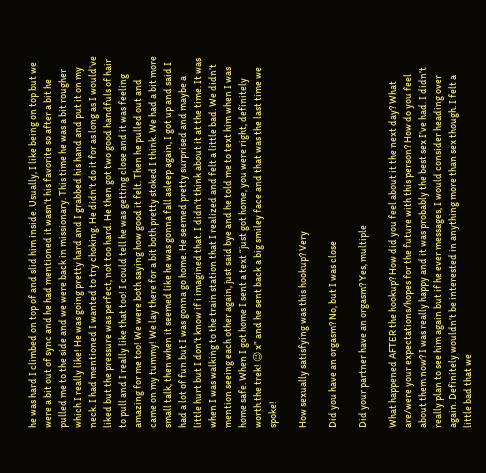he was hard I climbed on top of and slid him inside. Usually, I like being on top but we were a bit out of sync and he had mentioned it wasn’t his favorite so after a bit he pulled me to the side and we were back in missionary. This time he was a bit rougher which I really like! He was going pretty hard and I grabbed his hand and put it on my neck. I had mentioned I wanted to try choking. He didn’t do it for as long as I would’ve liked but the pressure was perfect, not too hard. He then got two good handfuls of hair to pull and I really like that too! I could tell he was getting close and it was feeling amazing for me too! We were both saying how good it felt. Then he pulled out and came on my tummy! We lay there for a bit both pretty stoked I think. We had a bit more small talk, then when it seemed like he was gonna fall asleep again, I got up and said I had a lot of fun but I was gonna go home. He seemed pretty surprised and maybe a little hurt but I don’t know if i imagined that. I didn’t think about it at the time. It was when I was walking to the train station that I realized and felt a little bad. We didn’t mention seeing each other again, just said bye and he told me to text him when I was home safe. When I got home I sent a text “just got home, you were right, definitely worth the trek! 😉 x” and he sent back a big smiley face and that was the last time we spoke!

How sexually satisfying was this hookup? Very

Did you have an orgasm? No, but I was close

Did your partner have an orgasm? Yes, multiple

What happened AFTER the hookup? How did you feel about it the next day? What are/were your expectations/hopes for the future with this person? How do you feel about them now? I was really happy and it was probably the best sex I’ve had. I didn’t really plan to see him again but if he ever messages, I would consider heading over again. Definitely wouldn’t be interested in anything more than sex though. I felt a little bad that we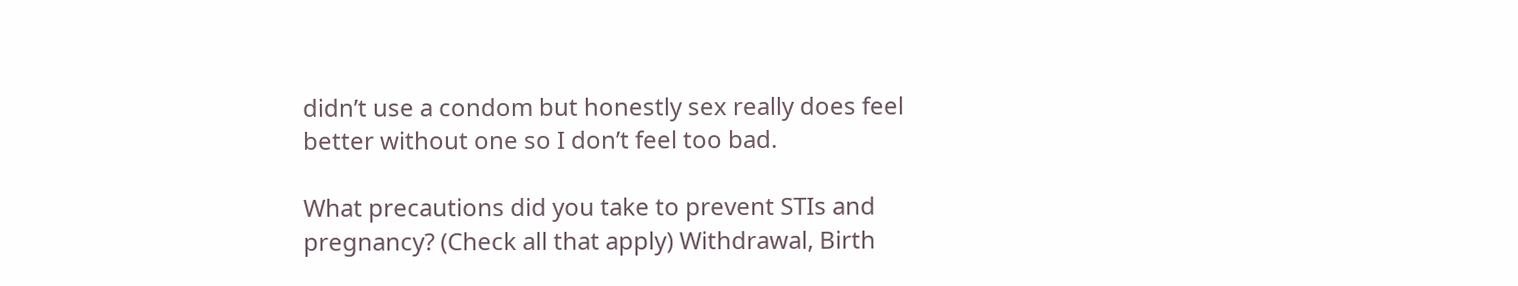didn’t use a condom but honestly sex really does feel better without one so I don’t feel too bad.

What precautions did you take to prevent STIs and pregnancy? (Check all that apply) Withdrawal, Birth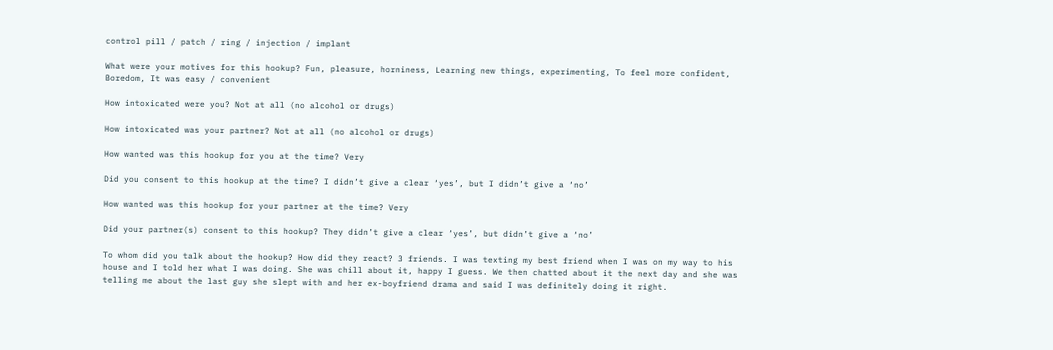control pill / patch / ring / injection / implant

What were your motives for this hookup? Fun, pleasure, horniness, Learning new things, experimenting, To feel more confident, Boredom, It was easy / convenient

How intoxicated were you? Not at all (no alcohol or drugs)

How intoxicated was your partner? Not at all (no alcohol or drugs)

How wanted was this hookup for you at the time? Very

Did you consent to this hookup at the time? I didn’t give a clear ‘yes’, but I didn’t give a ‘no’

How wanted was this hookup for your partner at the time? Very

Did your partner(s) consent to this hookup? They didn’t give a clear ‘yes’, but didn’t give a ‘no’

To whom did you talk about the hookup? How did they react? 3 friends. I was texting my best friend when I was on my way to his house and I told her what I was doing. She was chill about it, happy I guess. We then chatted about it the next day and she was telling me about the last guy she slept with and her ex-boyfriend drama and said I was definitely doing it right.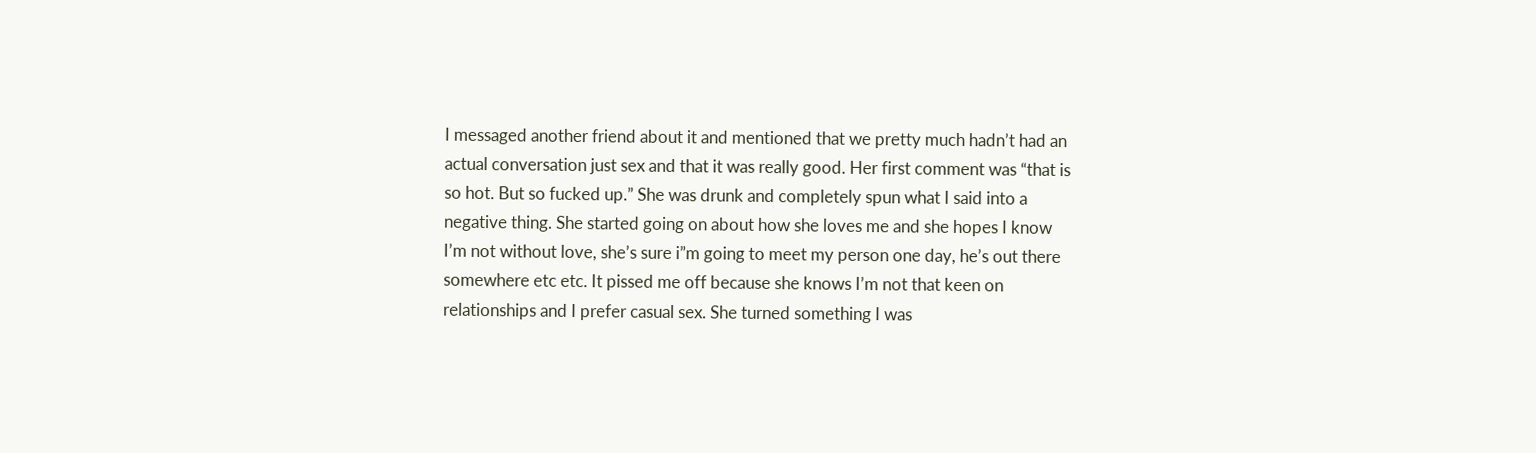I messaged another friend about it and mentioned that we pretty much hadn’t had an actual conversation just sex and that it was really good. Her first comment was “that is so hot. But so fucked up.” She was drunk and completely spun what I said into a negative thing. She started going on about how she loves me and she hopes I know I’m not without love, she’s sure i”m going to meet my person one day, he’s out there somewhere etc etc. It pissed me off because she knows I’m not that keen on relationships and I prefer casual sex. She turned something I was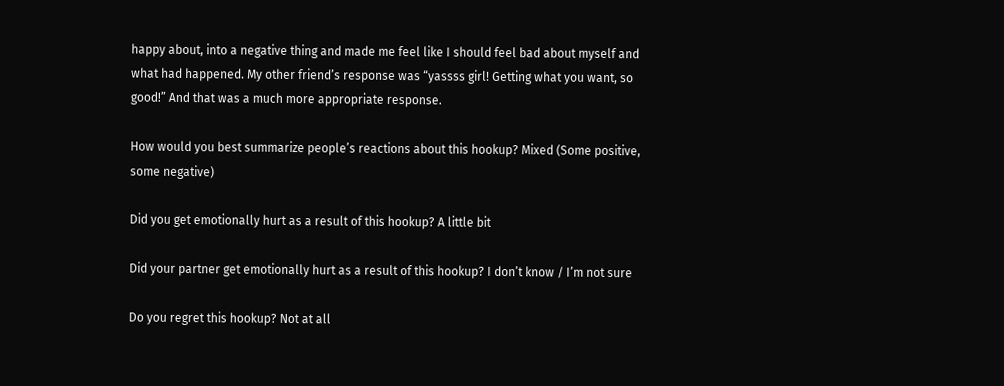happy about, into a negative thing and made me feel like I should feel bad about myself and what had happened. My other friend’s response was “yassss girl! Getting what you want, so good!” And that was a much more appropriate response.

How would you best summarize people’s reactions about this hookup? Mixed (Some positive, some negative)

Did you get emotionally hurt as a result of this hookup? A little bit

Did your partner get emotionally hurt as a result of this hookup? I don’t know / I’m not sure

Do you regret this hookup? Not at all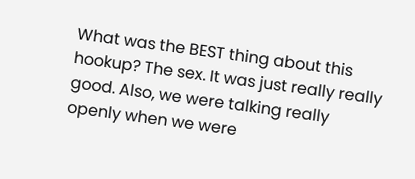What was the BEST thing about this hookup? The sex. It was just really really good. Also, we were talking really openly when we were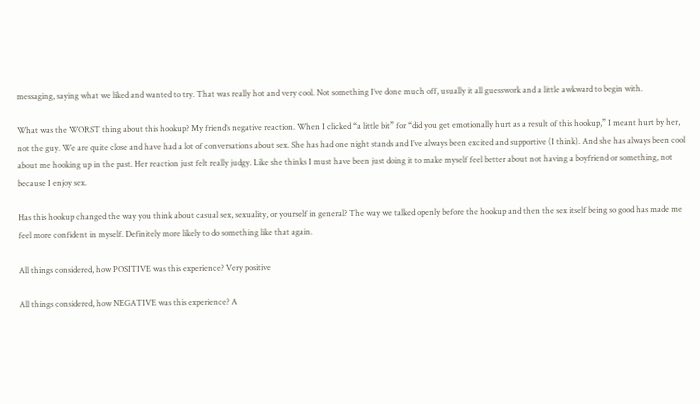messaging, saying what we liked and wanted to try. That was really hot and very cool. Not something I’ve done much off, usually it all guesswork and a little awkward to begin with.

What was the WORST thing about this hookup? My friend’s negative reaction. When I clicked “a little bit” for “did you get emotionally hurt as a result of this hookup,” I meant hurt by her, not the guy. We are quite close and have had a lot of conversations about sex. She has had one night stands and I’ve always been excited and supportive (I think). And she has always been cool about me hooking up in the past. Her reaction just felt really judgy. Like she thinks I must have been just doing it to make myself feel better about not having a boyfriend or something, not because I enjoy sex.

Has this hookup changed the way you think about casual sex, sexuality, or yourself in general? The way we talked openly before the hookup and then the sex itself being so good has made me feel more confident in myself. Definitely more likely to do something like that again.

All things considered, how POSITIVE was this experience? Very positive

All things considered, how NEGATIVE was this experience? A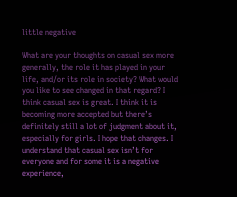little negative

What are your thoughts on casual sex more generally, the role it has played in your life, and/or its role in society? What would you like to see changed in that regard? I think casual sex is great. I think it is becoming more accepted but there’s definitely still a lot of judgment about it, especially for girls. I hope that changes. I understand that casual sex isn’t for everyone and for some it is a negative experience,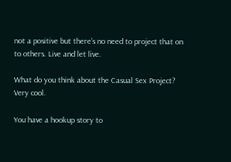not a positive but there’s no need to project that on to others. Live and let live.

What do you think about the Casual Sex Project? Very cool.

You have a hookup story to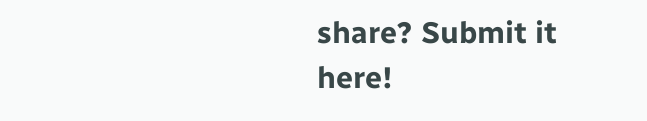share? Submit it here!